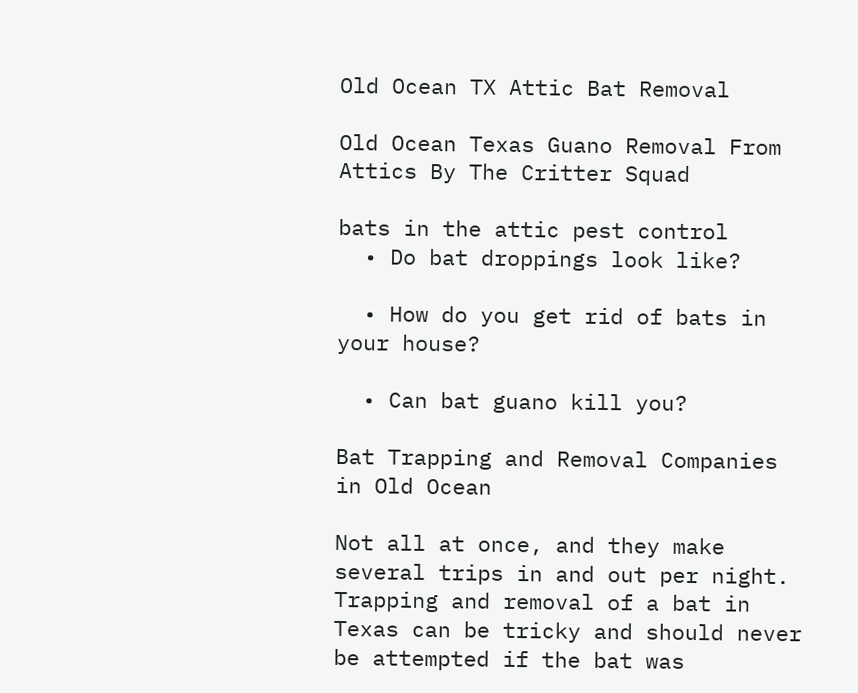Old Ocean TX Attic Bat Removal

Old Ocean Texas Guano Removal From Attics By The Critter Squad

bats in the attic pest control
  • Do bat droppings look like?

  • How do you get rid of bats in your house?

  • Can bat guano kill you?

Bat Trapping and Removal Companies in Old Ocean

Not all at once, and they make several trips in and out per night. Trapping and removal of a bat in Texas can be tricky and should never be attempted if the bat was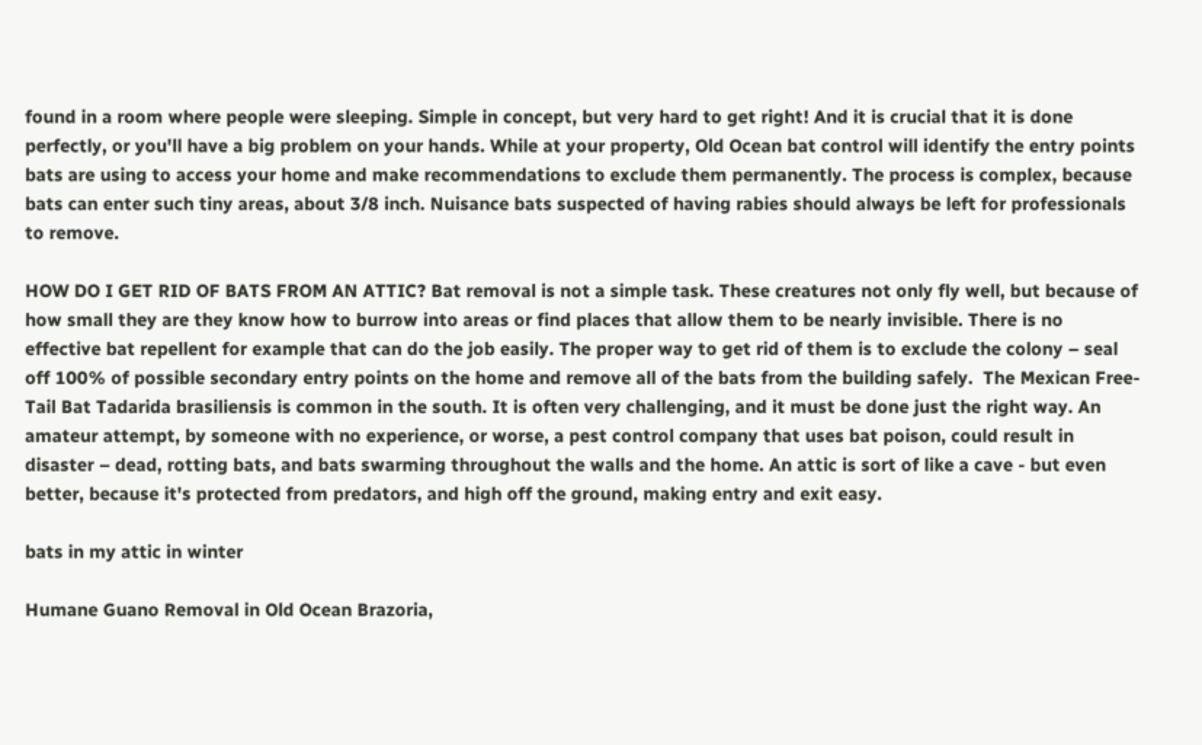found in a room where people were sleeping. Simple in concept, but very hard to get right! And it is crucial that it is done perfectly, or you'll have a big problem on your hands. While at your property, Old Ocean bat control will identify the entry points bats are using to access your home and make recommendations to exclude them permanently. The process is complex, because bats can enter such tiny areas, about 3/8 inch. Nuisance bats suspected of having rabies should always be left for professionals to remove.

HOW DO I GET RID OF BATS FROM AN ATTIC? Bat removal is not a simple task. These creatures not only fly well, but because of how small they are they know how to burrow into areas or find places that allow them to be nearly invisible. There is no effective bat repellent for example that can do the job easily. The proper way to get rid of them is to exclude the colony – seal off 100% of possible secondary entry points on the home and remove all of the bats from the building safely.  The Mexican Free-Tail Bat Tadarida brasiliensis is common in the south. It is often very challenging, and it must be done just the right way. An amateur attempt, by someone with no experience, or worse, a pest control company that uses bat poison, could result in disaster – dead, rotting bats, and bats swarming throughout the walls and the home. An attic is sort of like a cave - but even better, because it's protected from predators, and high off the ground, making entry and exit easy.

bats in my attic in winter

Humane Guano Removal in Old Ocean Brazoria,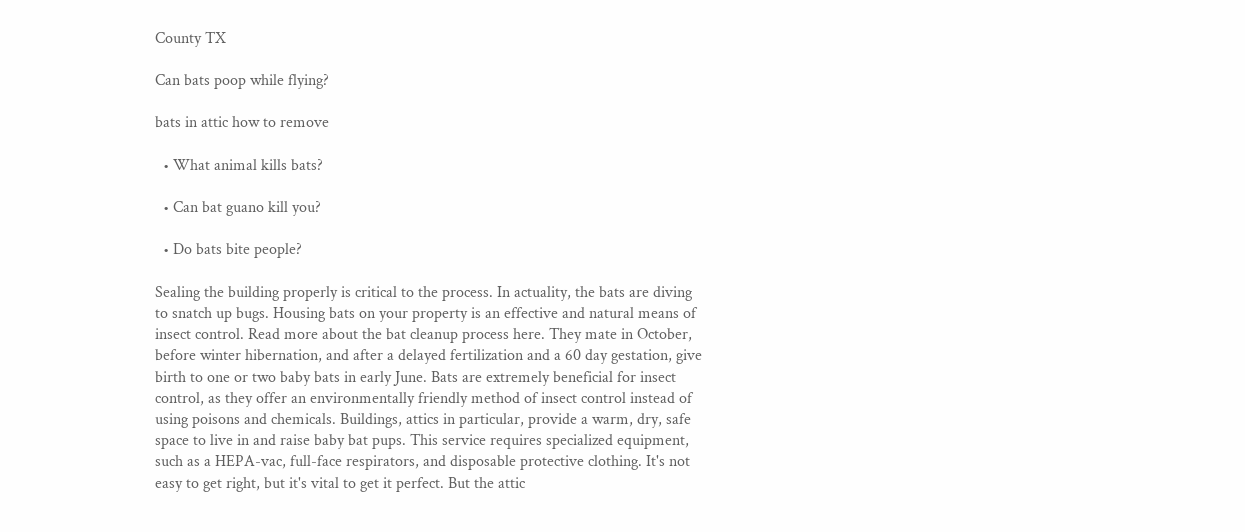County TX

Can bats poop while flying?

bats in attic how to remove

  • What animal kills bats?

  • Can bat guano kill you?

  • Do bats bite people?

Sealing the building properly is critical to the process. In actuality, the bats are diving to snatch up bugs. Housing bats on your property is an effective and natural means of insect control. Read more about the bat cleanup process here. They mate in October, before winter hibernation, and after a delayed fertilization and a 60 day gestation, give birth to one or two baby bats in early June. Bats are extremely beneficial for insect control, as they offer an environmentally friendly method of insect control instead of using poisons and chemicals. Buildings, attics in particular, provide a warm, dry, safe space to live in and raise baby bat pups. This service requires specialized equipment, such as a HEPA-vac, full-face respirators, and disposable protective clothing. It's not easy to get right, but it's vital to get it perfect. But the attic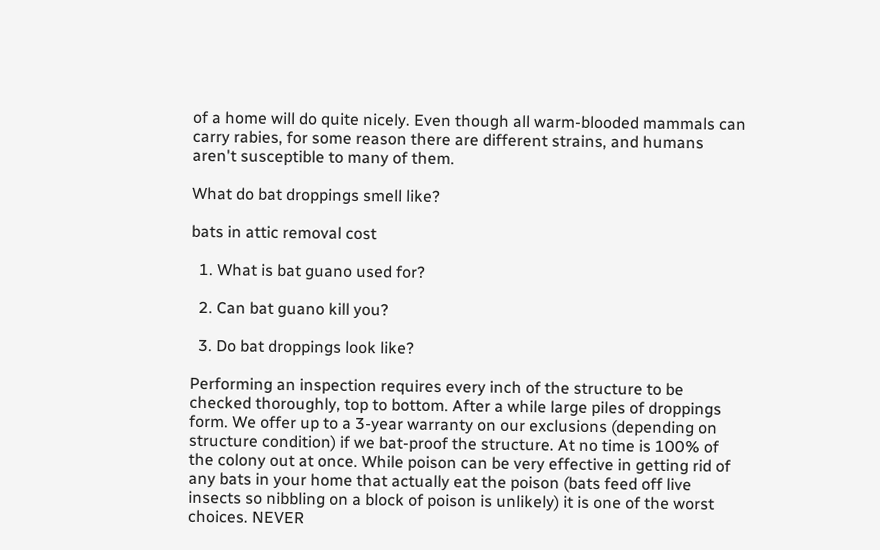of a home will do quite nicely. Even though all warm-blooded mammals can carry rabies, for some reason there are different strains, and humans aren't susceptible to many of them.

What do bat droppings smell like?

bats in attic removal cost

  1. What is bat guano used for?

  2. Can bat guano kill you?

  3. Do bat droppings look like?

Performing an inspection requires every inch of the structure to be checked thoroughly, top to bottom. After a while large piles of droppings form. We offer up to a 3-year warranty on our exclusions (depending on structure condition) if we bat-proof the structure. At no time is 100% of the colony out at once. While poison can be very effective in getting rid of any bats in your home that actually eat the poison (bats feed off live insects so nibbling on a block of poison is unlikely) it is one of the worst choices. NEVER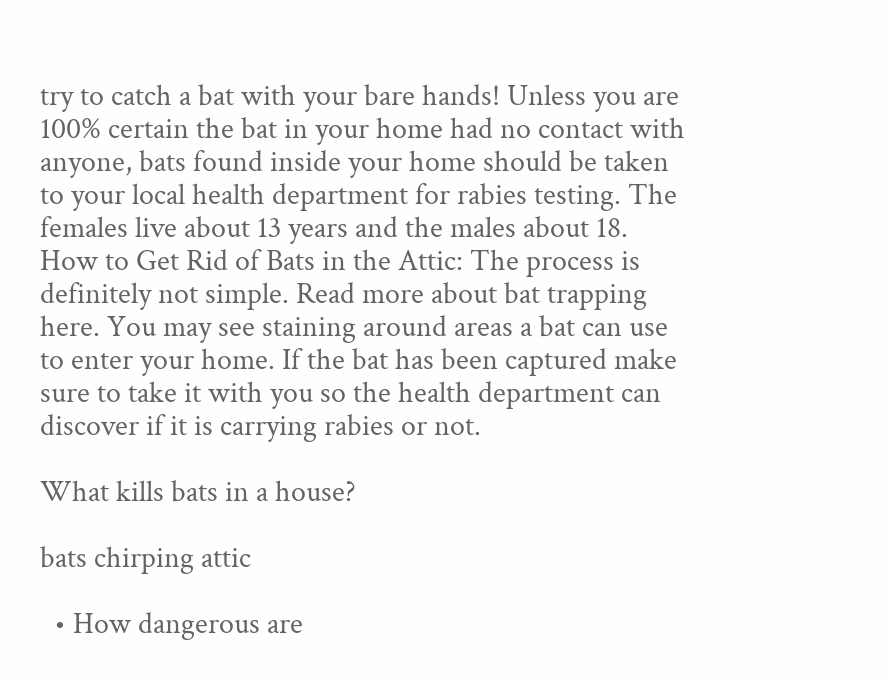try to catch a bat with your bare hands! Unless you are 100% certain the bat in your home had no contact with anyone, bats found inside your home should be taken to your local health department for rabies testing. The females live about 13 years and the males about 18. How to Get Rid of Bats in the Attic: The process is definitely not simple. Read more about bat trapping here. You may see staining around areas a bat can use to enter your home. If the bat has been captured make sure to take it with you so the health department can discover if it is carrying rabies or not.

What kills bats in a house?

bats chirping attic

  • How dangerous are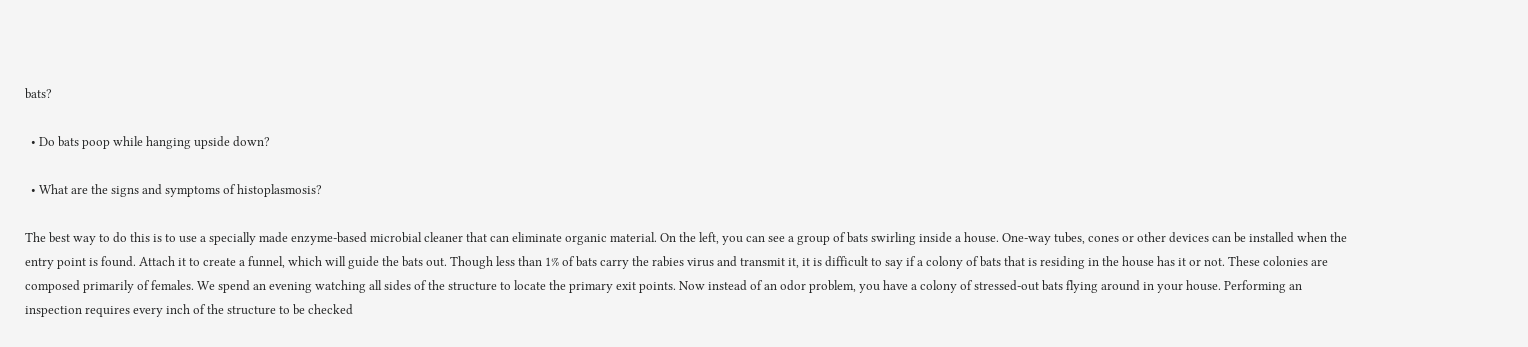bats?

  • Do bats poop while hanging upside down?

  • What are the signs and symptoms of histoplasmosis?

The best way to do this is to use a specially made enzyme-based microbial cleaner that can eliminate organic material. On the left, you can see a group of bats swirling inside a house. One-way tubes, cones or other devices can be installed when the entry point is found. Attach it to create a funnel, which will guide the bats out. Though less than 1% of bats carry the rabies virus and transmit it, it is difficult to say if a colony of bats that is residing in the house has it or not. These colonies are composed primarily of females. We spend an evening watching all sides of the structure to locate the primary exit points. Now instead of an odor problem, you have a colony of stressed-out bats flying around in your house. Performing an inspection requires every inch of the structure to be checked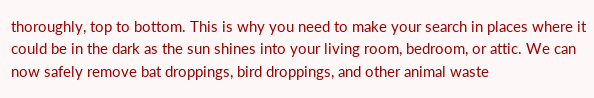thoroughly, top to bottom. This is why you need to make your search in places where it could be in the dark as the sun shines into your living room, bedroom, or attic. We can now safely remove bat droppings, bird droppings, and other animal waste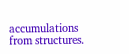accumulations from structures.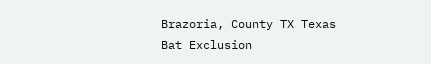Brazoria, County TX Texas Bat Exclusion